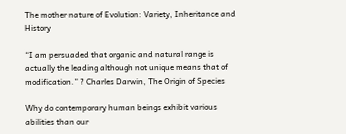The mother nature of Evolution: Variety, Inheritance and History

“I am persuaded that organic and natural range is actually the leading although not unique means that of modification.” ? Charles Darwin, The Origin of Species

Why do contemporary human beings exhibit various abilities than our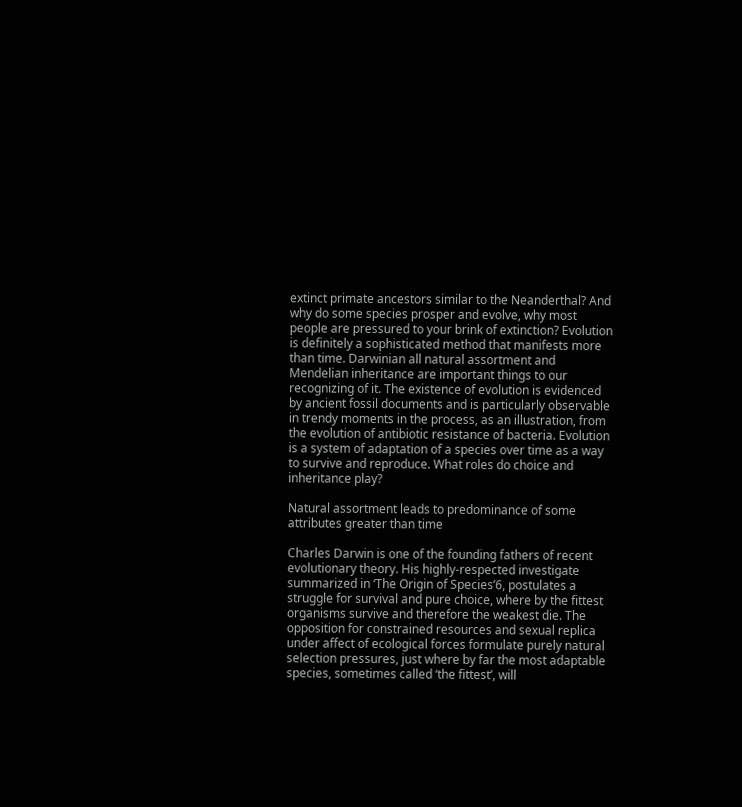extinct primate ancestors similar to the Neanderthal? And why do some species prosper and evolve, why most people are pressured to your brink of extinction? Evolution is definitely a sophisticated method that manifests more than time. Darwinian all natural assortment and Mendelian inheritance are important things to our recognizing of it. The existence of evolution is evidenced by ancient fossil documents and is particularly observable in trendy moments in the process, as an illustration, from the evolution of antibiotic resistance of bacteria. Evolution is a system of adaptation of a species over time as a way to survive and reproduce. What roles do choice and inheritance play?

Natural assortment leads to predominance of some attributes greater than time

Charles Darwin is one of the founding fathers of recent evolutionary theory. His highly-respected investigate summarized in ‘The Origin of Species’6, postulates a struggle for survival and pure choice, where by the fittest organisms survive and therefore the weakest die. The opposition for constrained resources and sexual replica under affect of ecological forces formulate purely natural selection pressures, just where by far the most adaptable species, sometimes called ‘the fittest’, will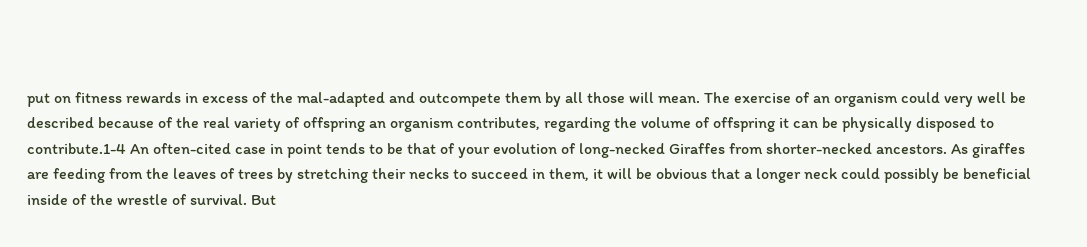put on fitness rewards in excess of the mal-adapted and outcompete them by all those will mean. The exercise of an organism could very well be described because of the real variety of offspring an organism contributes, regarding the volume of offspring it can be physically disposed to contribute.1-4 An often-cited case in point tends to be that of your evolution of long-necked Giraffes from shorter-necked ancestors. As giraffes are feeding from the leaves of trees by stretching their necks to succeed in them, it will be obvious that a longer neck could possibly be beneficial inside of the wrestle of survival. But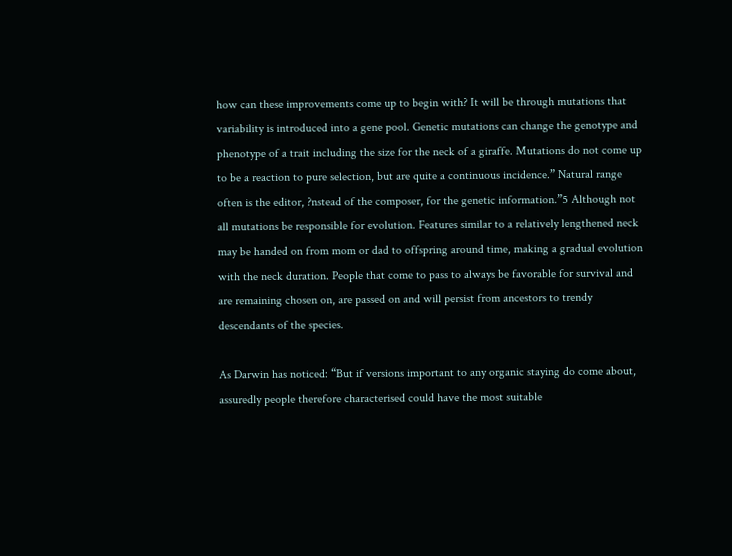how can these improvements come up to begin with? It will be through mutations that variability is introduced into a gene pool. Genetic mutations can change the genotype and phenotype of a trait including the size for the neck of a giraffe. Mutations do not come up to be a reaction to pure selection, but are quite a continuous incidence.” Natural range often is the editor, ?nstead of the composer, for the genetic information.”5 Although not all mutations be responsible for evolution. Features similar to a relatively lengthened neck may be handed on from mom or dad to offspring around time, making a gradual evolution with the neck duration. People that come to pass to always be favorable for survival and are remaining chosen on, are passed on and will persist from ancestors to trendy descendants of the species.

As Darwin has noticed: “But if versions important to any organic staying do come about, assuredly people therefore characterised could have the most suitable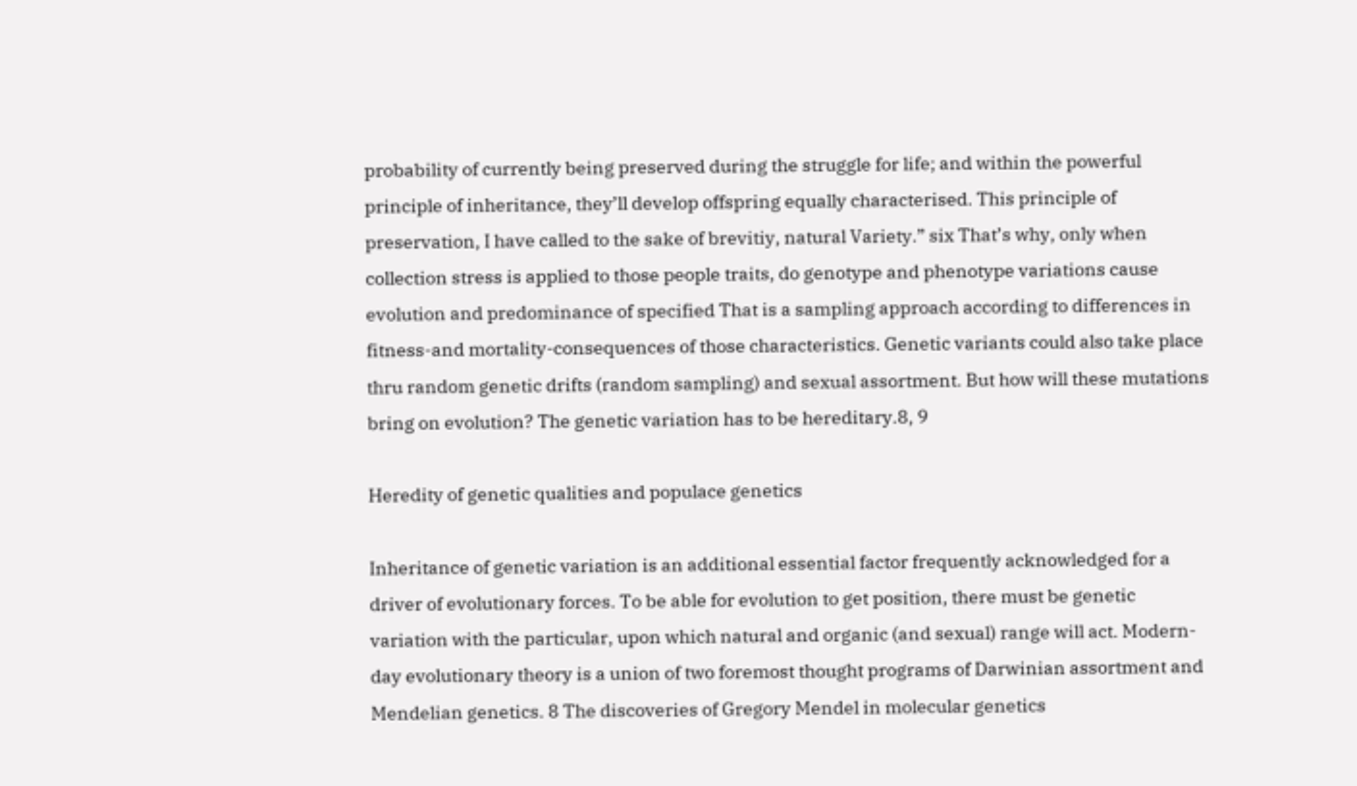probability of currently being preserved during the struggle for life; and within the powerful principle of inheritance, they’ll develop offspring equally characterised. This principle of preservation, I have called to the sake of brevitiy, natural Variety.” six That’s why, only when collection stress is applied to those people traits, do genotype and phenotype variations cause evolution and predominance of specified That is a sampling approach according to differences in fitness-and mortality-consequences of those characteristics. Genetic variants could also take place thru random genetic drifts (random sampling) and sexual assortment. But how will these mutations bring on evolution? The genetic variation has to be hereditary.8, 9

Heredity of genetic qualities and populace genetics

Inheritance of genetic variation is an additional essential factor frequently acknowledged for a driver of evolutionary forces. To be able for evolution to get position, there must be genetic variation with the particular, upon which natural and organic (and sexual) range will act. Modern-day evolutionary theory is a union of two foremost thought programs of Darwinian assortment and Mendelian genetics. 8 The discoveries of Gregory Mendel in molecular genetics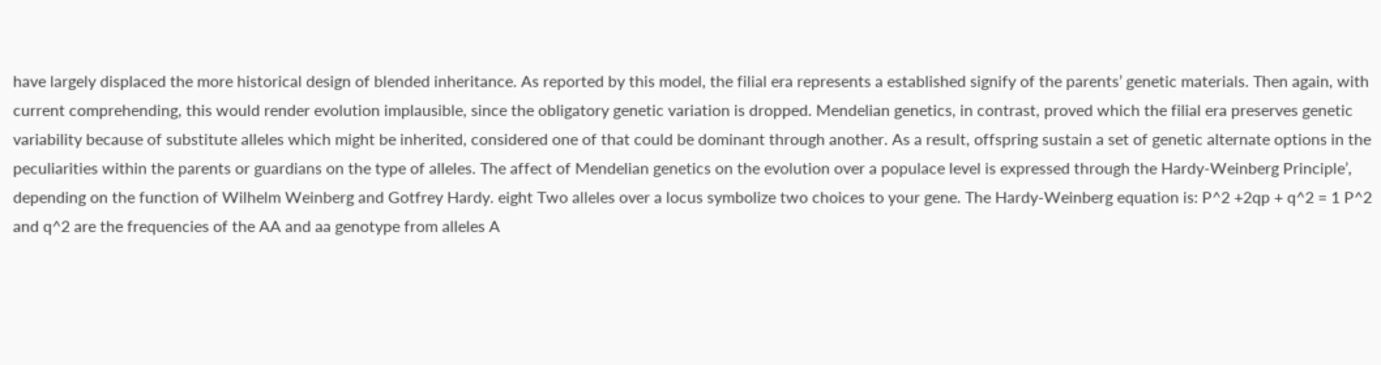have largely displaced the more historical design of blended inheritance. As reported by this model, the filial era represents a established signify of the parents’ genetic materials. Then again, with current comprehending, this would render evolution implausible, since the obligatory genetic variation is dropped. Mendelian genetics, in contrast, proved which the filial era preserves genetic variability because of substitute alleles which might be inherited, considered one of that could be dominant through another. As a result, offspring sustain a set of genetic alternate options in the peculiarities within the parents or guardians on the type of alleles. The affect of Mendelian genetics on the evolution over a populace level is expressed through the Hardy-Weinberg Principle’, depending on the function of Wilhelm Weinberg and Gotfrey Hardy. eight Two alleles over a locus symbolize two choices to your gene. The Hardy-Weinberg equation is: P^2 +2qp + q^2 = 1 P^2 and q^2 are the frequencies of the AA and aa genotype from alleles A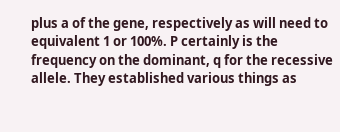plus a of the gene, respectively as will need to equivalent 1 or 100%. P certainly is the frequency on the dominant, q for the recessive allele. They established various things as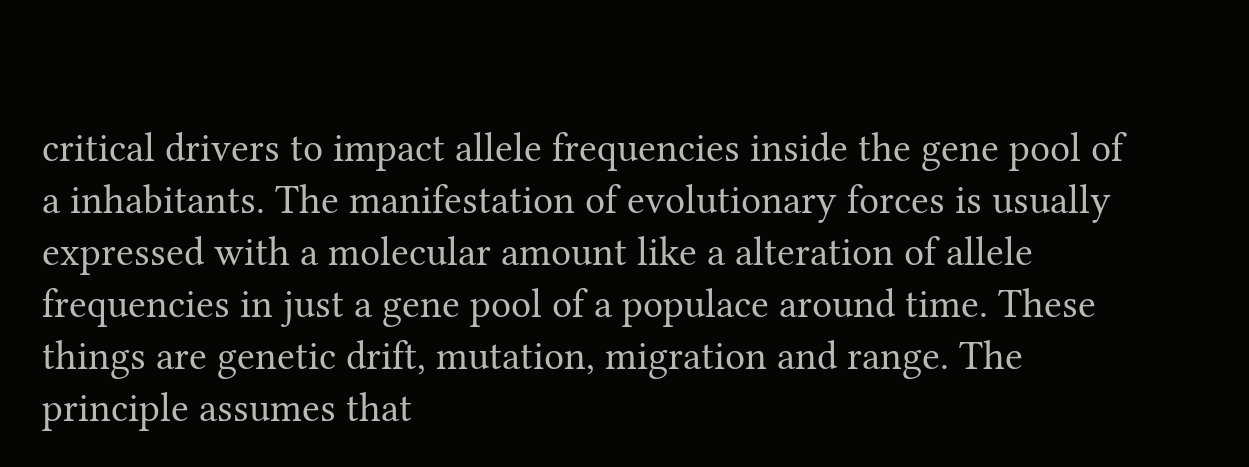critical drivers to impact allele frequencies inside the gene pool of a inhabitants. The manifestation of evolutionary forces is usually expressed with a molecular amount like a alteration of allele frequencies in just a gene pool of a populace around time. These things are genetic drift, mutation, migration and range. The principle assumes that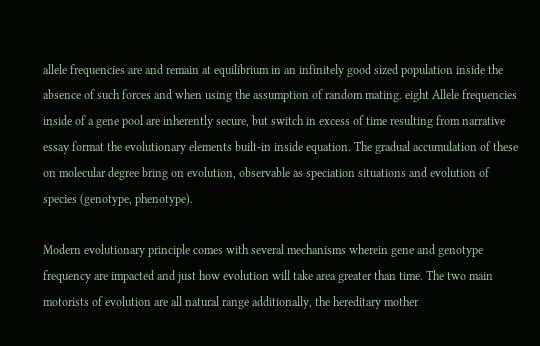allele frequencies are and remain at equilibrium in an infinitely good sized population inside the absence of such forces and when using the assumption of random mating. eight Allele frequencies inside of a gene pool are inherently secure, but switch in excess of time resulting from narrative essay format the evolutionary elements built-in inside equation. The gradual accumulation of these on molecular degree bring on evolution, observable as speciation situations and evolution of species (genotype, phenotype).

Modern evolutionary principle comes with several mechanisms wherein gene and genotype frequency are impacted and just how evolution will take area greater than time. The two main motorists of evolution are all natural range additionally, the hereditary mother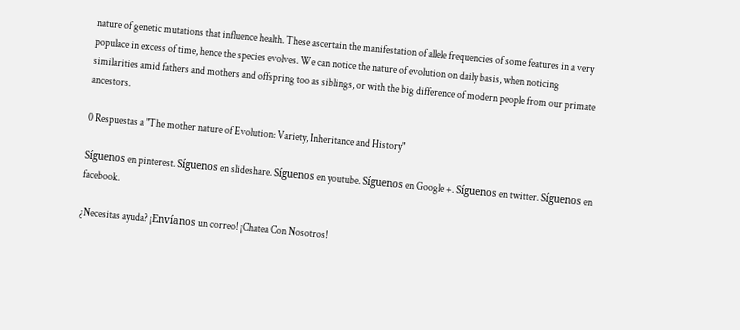nature of genetic mutations that influence health. These ascertain the manifestation of allele frequencies of some features in a very populace in excess of time, hence the species evolves. We can notice the nature of evolution on daily basis, when noticing similarities amid fathers and mothers and offspring too as siblings, or with the big difference of modern people from our primate ancestors.

0 Respuestas a "The mother nature of Evolution: Variety, Inheritance and History"

Síguenos en pinterest. Síguenos en slideshare. Síguenos en youtube. Síguenos en Google +. Síguenos en twitter. Síguenos en facebook.

¿Necesitas ayuda? ¡Envíanos un correo! ¡Chatea Con Nosotros!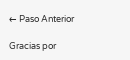← Paso Anterior

Gracias por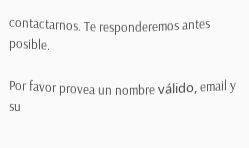contactarnos. Te responderemos antes posible.

Por favor provea un nombre válido, email y su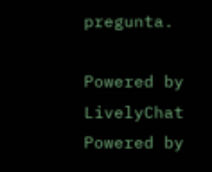pregunta.

Powered by LivelyChat
Powered by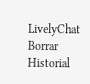LivelyChat Borrar Historial